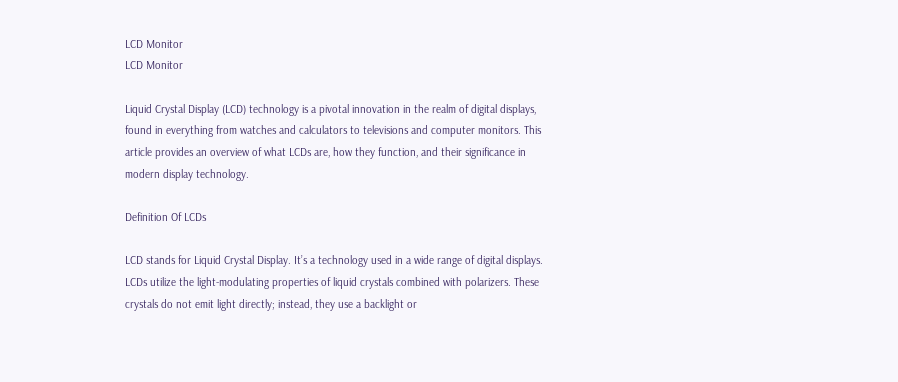LCD Monitor
LCD Monitor

Liquid Crystal Display (LCD) technology is a pivotal innovation in the realm of digital displays, found in everything from watches and calculators to televisions and computer monitors. This article provides an overview of what LCDs are, how they function, and their significance in modern display technology.

Definition Of LCDs

LCD stands for Liquid Crystal Display. It’s a technology used in a wide range of digital displays. LCDs utilize the light-modulating properties of liquid crystals combined with polarizers. These crystals do not emit light directly; instead, they use a backlight or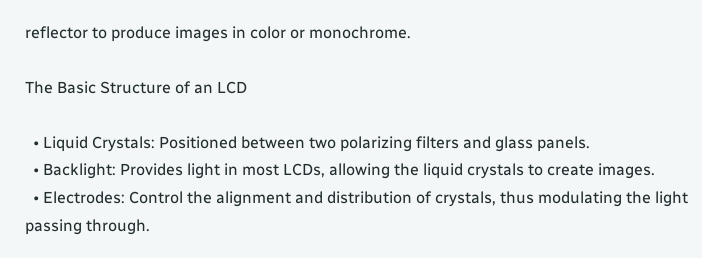reflector to produce images in color or monochrome.

The Basic Structure of an LCD

  • Liquid Crystals: Positioned between two polarizing filters and glass panels.
  • Backlight: Provides light in most LCDs, allowing the liquid crystals to create images.
  • Electrodes: Control the alignment and distribution of crystals, thus modulating the light passing through.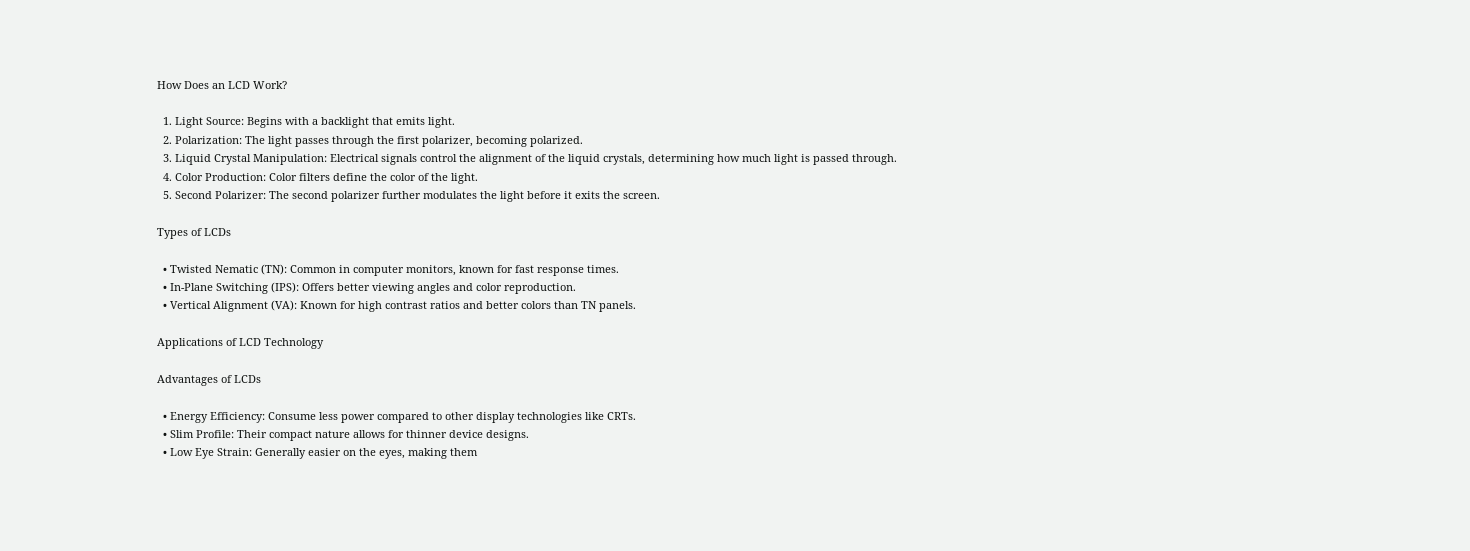How Does an LCD Work?

  1. Light Source: Begins with a backlight that emits light.
  2. Polarization: The light passes through the first polarizer, becoming polarized.
  3. Liquid Crystal Manipulation: Electrical signals control the alignment of the liquid crystals, determining how much light is passed through.
  4. Color Production: Color filters define the color of the light.
  5. Second Polarizer: The second polarizer further modulates the light before it exits the screen.

Types of LCDs

  • Twisted Nematic (TN): Common in computer monitors, known for fast response times.
  • In-Plane Switching (IPS): Offers better viewing angles and color reproduction.
  • Vertical Alignment (VA): Known for high contrast ratios and better colors than TN panels.

Applications of LCD Technology

Advantages of LCDs

  • Energy Efficiency: Consume less power compared to other display technologies like CRTs.
  • Slim Profile: Their compact nature allows for thinner device designs.
  • Low Eye Strain: Generally easier on the eyes, making them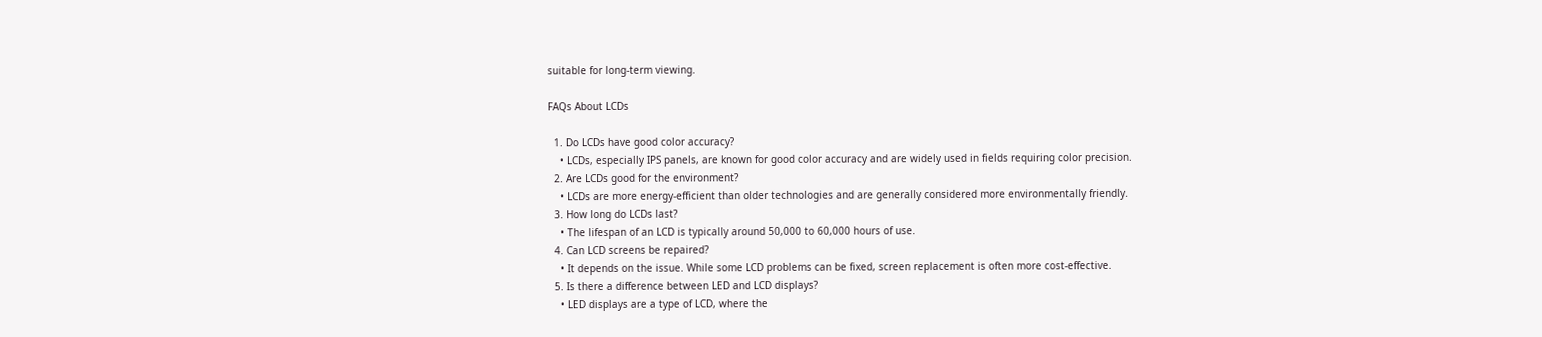suitable for long-term viewing.

FAQs About LCDs

  1. Do LCDs have good color accuracy?
    • LCDs, especially IPS panels, are known for good color accuracy and are widely used in fields requiring color precision.
  2. Are LCDs good for the environment?
    • LCDs are more energy-efficient than older technologies and are generally considered more environmentally friendly.
  3. How long do LCDs last?
    • The lifespan of an LCD is typically around 50,000 to 60,000 hours of use.
  4. Can LCD screens be repaired?
    • It depends on the issue. While some LCD problems can be fixed, screen replacement is often more cost-effective.
  5. Is there a difference between LED and LCD displays?
    • LED displays are a type of LCD, where the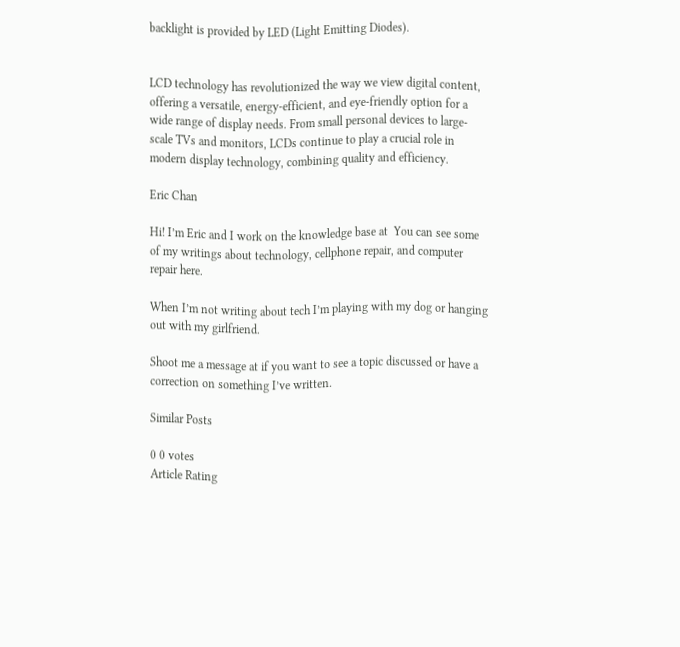backlight is provided by LED (Light Emitting Diodes).


LCD technology has revolutionized the way we view digital content, offering a versatile, energy-efficient, and eye-friendly option for a wide range of display needs. From small personal devices to large-scale TVs and monitors, LCDs continue to play a crucial role in modern display technology, combining quality and efficiency.

Eric Chan

Hi! I’m Eric and I work on the knowledge base at  You can see some of my writings about technology, cellphone repair, and computer repair here.

When I’m not writing about tech I’m playing with my dog or hanging out with my girlfriend.

Shoot me a message at if you want to see a topic discussed or have a correction on something I’ve written.

Similar Posts

0 0 votes
Article Rating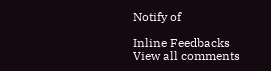Notify of

Inline Feedbacks
View all comments